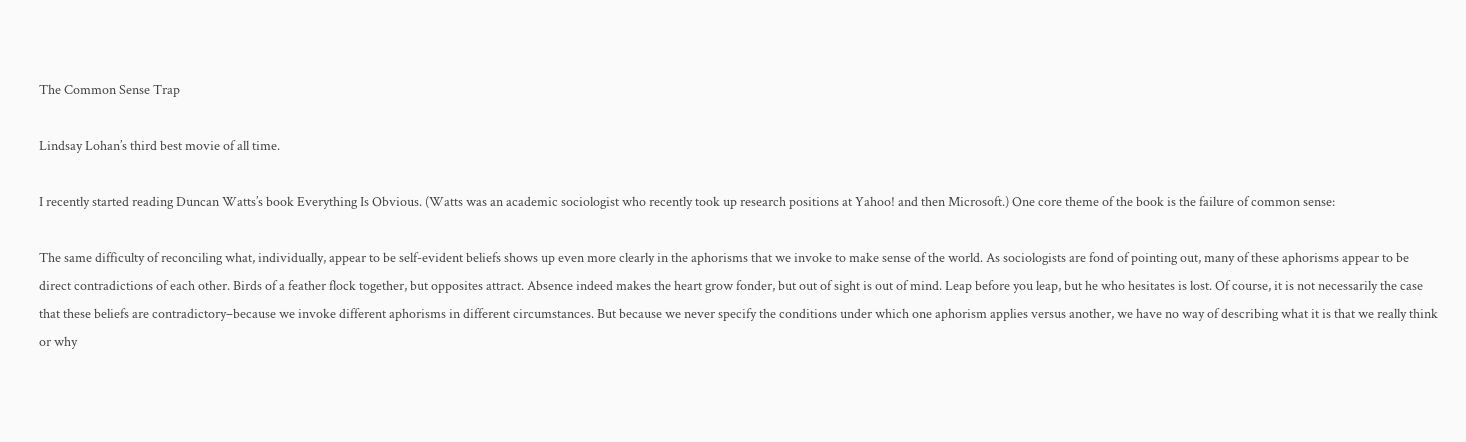The Common Sense Trap

Lindsay Lohan’s third best movie of all time.

I recently started reading Duncan Watts’s book Everything Is Obvious. (Watts was an academic sociologist who recently took up research positions at Yahoo! and then Microsoft.) One core theme of the book is the failure of common sense:

The same difficulty of reconciling what, individually, appear to be self-evident beliefs shows up even more clearly in the aphorisms that we invoke to make sense of the world. As sociologists are fond of pointing out, many of these aphorisms appear to be direct contradictions of each other. Birds of a feather flock together, but opposites attract. Absence indeed makes the heart grow fonder, but out of sight is out of mind. Leap before you leap, but he who hesitates is lost. Of course, it is not necessarily the case that these beliefs are contradictory–because we invoke different aphorisms in different circumstances. But because we never specify the conditions under which one aphorism applies versus another, we have no way of describing what it is that we really think or why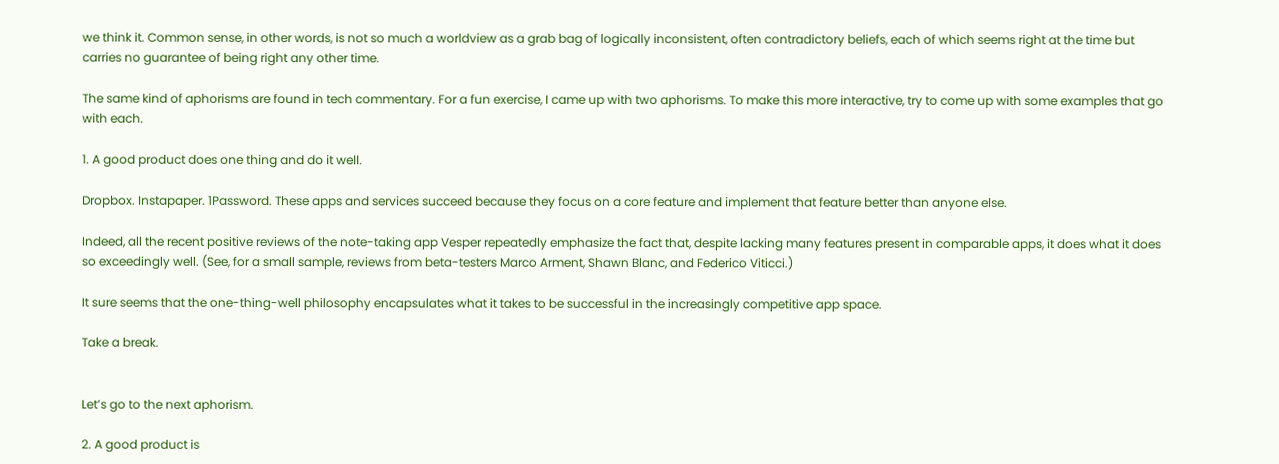we think it. Common sense, in other words, is not so much a worldview as a grab bag of logically inconsistent, often contradictory beliefs, each of which seems right at the time but carries no guarantee of being right any other time.

The same kind of aphorisms are found in tech commentary. For a fun exercise, I came up with two aphorisms. To make this more interactive, try to come up with some examples that go with each.

1. A good product does one thing and do it well.

Dropbox. Instapaper. 1Password. These apps and services succeed because they focus on a core feature and implement that feature better than anyone else.

Indeed, all the recent positive reviews of the note-taking app Vesper repeatedly emphasize the fact that, despite lacking many features present in comparable apps, it does what it does so exceedingly well. (See, for a small sample, reviews from beta-testers Marco Arment, Shawn Blanc, and Federico Viticci.)

It sure seems that the one-thing-well philosophy encapsulates what it takes to be successful in the increasingly competitive app space.

Take a break.


Let’s go to the next aphorism.

2. A good product is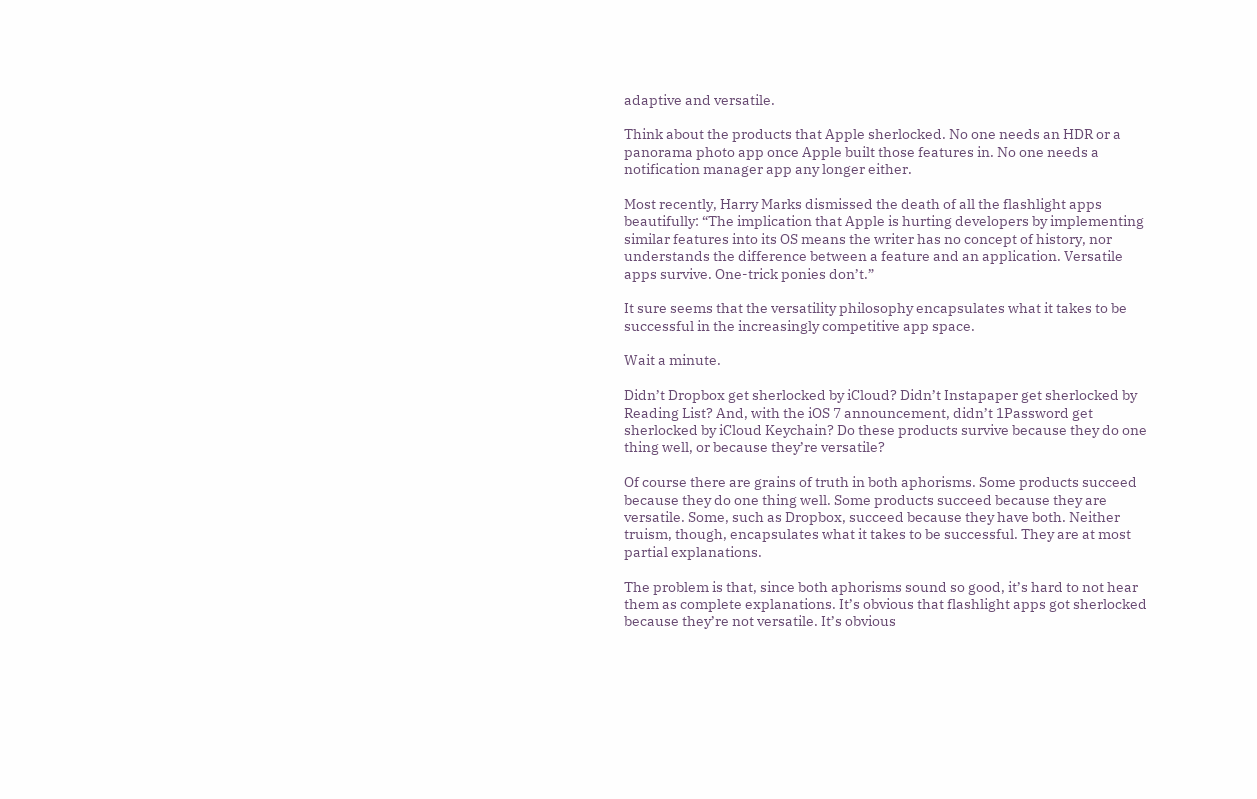adaptive and versatile.

Think about the products that Apple sherlocked. No one needs an HDR or a panorama photo app once Apple built those features in. No one needs a notification manager app any longer either.

Most recently, Harry Marks dismissed the death of all the flashlight apps beautifully: “The implication that Apple is hurting developers by implementing similar features into its OS means the writer has no concept of history, nor understands the difference between a feature and an application. Versatile apps survive. One-trick ponies don’t.”

It sure seems that the versatility philosophy encapsulates what it takes to be successful in the increasingly competitive app space.

Wait a minute.

Didn’t Dropbox get sherlocked by iCloud? Didn’t Instapaper get sherlocked by Reading List? And, with the iOS 7 announcement, didn’t 1Password get sherlocked by iCloud Keychain? Do these products survive because they do one thing well, or because they’re versatile?

Of course there are grains of truth in both aphorisms. Some products succeed because they do one thing well. Some products succeed because they are versatile. Some, such as Dropbox, succeed because they have both. Neither truism, though, encapsulates what it takes to be successful. They are at most partial explanations.

The problem is that, since both aphorisms sound so good, it’s hard to not hear them as complete explanations. It’s obvious that flashlight apps got sherlocked because they’re not versatile. It’s obvious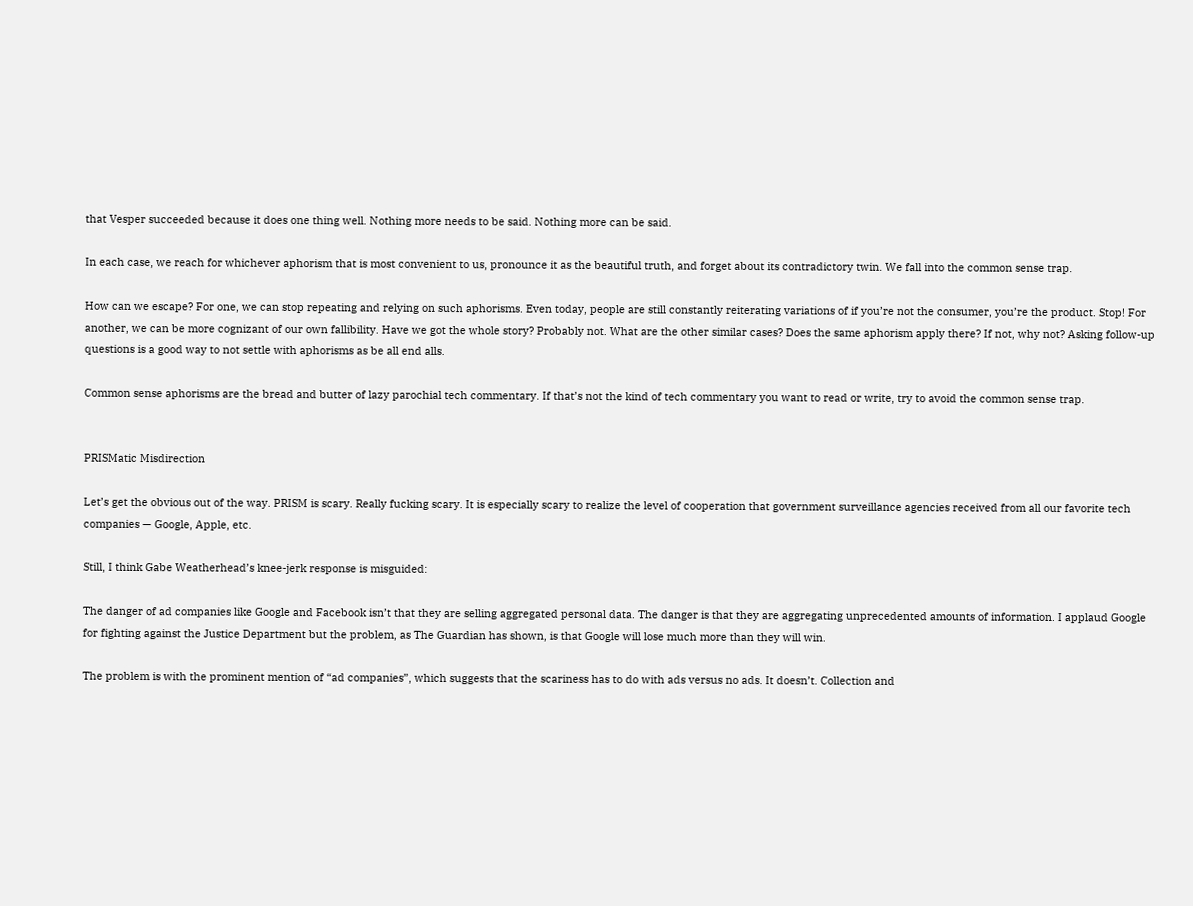that Vesper succeeded because it does one thing well. Nothing more needs to be said. Nothing more can be said.

In each case, we reach for whichever aphorism that is most convenient to us, pronounce it as the beautiful truth, and forget about its contradictory twin. We fall into the common sense trap.

How can we escape? For one, we can stop repeating and relying on such aphorisms. Even today, people are still constantly reiterating variations of if you’re not the consumer, you’re the product. Stop! For another, we can be more cognizant of our own fallibility. Have we got the whole story? Probably not. What are the other similar cases? Does the same aphorism apply there? If not, why not? Asking follow-up questions is a good way to not settle with aphorisms as be all end alls.

Common sense aphorisms are the bread and butter of lazy parochial tech commentary. If that’s not the kind of tech commentary you want to read or write, try to avoid the common sense trap.


PRISMatic Misdirection

Let’s get the obvious out of the way. PRISM is scary. Really fucking scary. It is especially scary to realize the level of cooperation that government surveillance agencies received from all our favorite tech companies — Google, Apple, etc.

Still, I think Gabe Weatherhead’s knee-jerk response is misguided:

The danger of ad companies like Google and Facebook isn’t that they are selling aggregated personal data. The danger is that they are aggregating unprecedented amounts of information. I applaud Google for fighting against the Justice Department but the problem, as The Guardian has shown, is that Google will lose much more than they will win.

The problem is with the prominent mention of “ad companies”, which suggests that the scariness has to do with ads versus no ads. It doesn’t. Collection and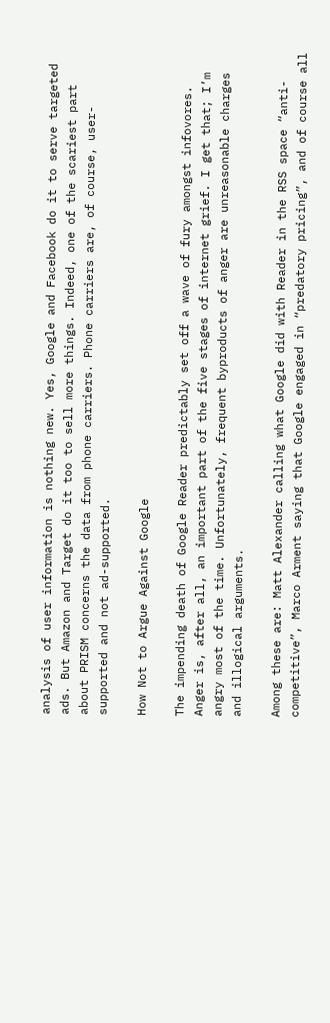analysis of user information is nothing new. Yes, Google and Facebook do it to serve targeted ads. But Amazon and Target do it too to sell more things. Indeed, one of the scariest part about PRISM concerns the data from phone carriers. Phone carriers are, of course, user-supported and not ad-supported.

How Not to Argue Against Google

The impending death of Google Reader predictably set off a wave of fury amongst infovores. Anger is, after all, an important part of the five stages of internet grief. I get that; I’m angry most of the time. Unfortunately, frequent byproducts of anger are unreasonable charges and illogical arguments.

Among these are: Matt Alexander calling what Google did with Reader in the RSS space “anti-competitive”, Marco Arment saying that Google engaged in “predatory pricing”, and of course all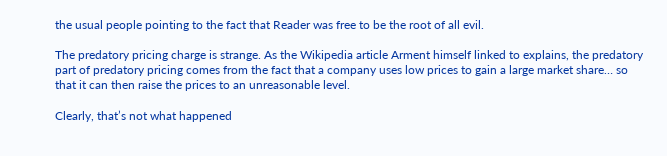the usual people pointing to the fact that Reader was free to be the root of all evil.

The predatory pricing charge is strange. As the Wikipedia article Arment himself linked to explains, the predatory part of predatory pricing comes from the fact that a company uses low prices to gain a large market share… so that it can then raise the prices to an unreasonable level.

Clearly, that’s not what happened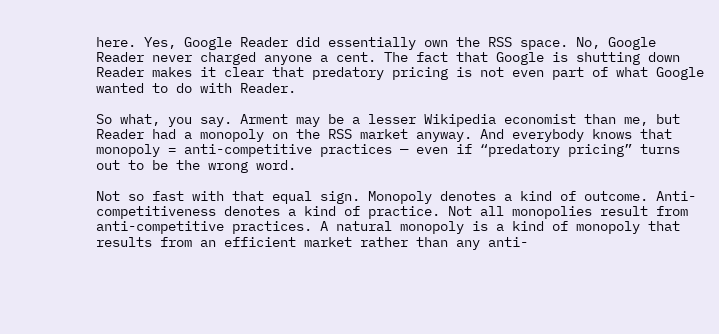here. Yes, Google Reader did essentially own the RSS space. No, Google Reader never charged anyone a cent. The fact that Google is shutting down Reader makes it clear that predatory pricing is not even part of what Google wanted to do with Reader.

So what, you say. Arment may be a lesser Wikipedia economist than me, but Reader had a monopoly on the RSS market anyway. And everybody knows that monopoly = anti-competitive practices — even if “predatory pricing” turns out to be the wrong word.

Not so fast with that equal sign. Monopoly denotes a kind of outcome. Anti-competitiveness denotes a kind of practice. Not all monopolies result from anti-competitive practices. A natural monopoly is a kind of monopoly that results from an efficient market rather than any anti-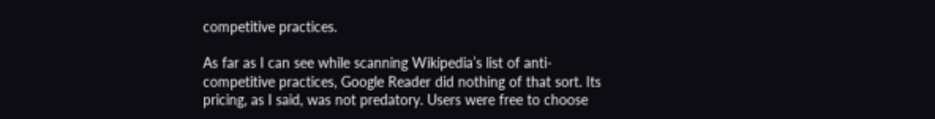competitive practices.

As far as I can see while scanning Wikipedia’s list of anti-competitive practices, Google Reader did nothing of that sort. Its pricing, as I said, was not predatory. Users were free to choose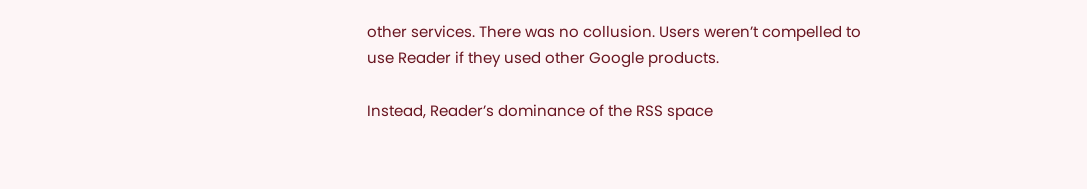other services. There was no collusion. Users weren’t compelled to use Reader if they used other Google products.

Instead, Reader’s dominance of the RSS space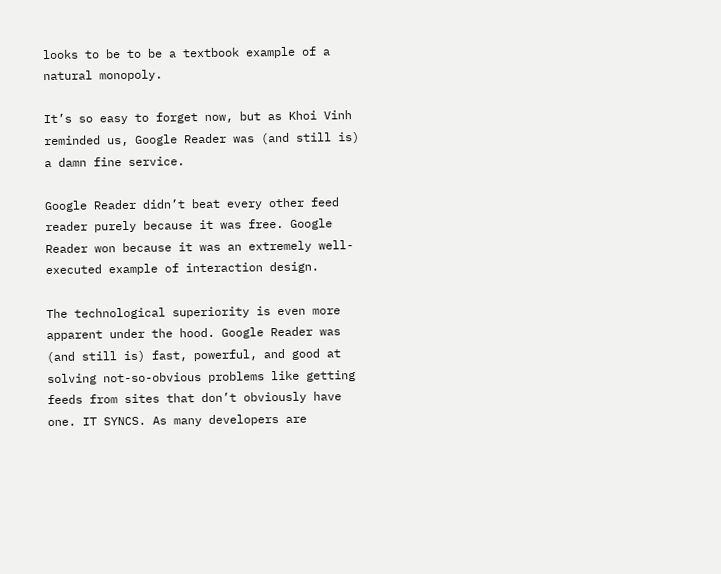looks to be to be a textbook example of a natural monopoly.

It’s so easy to forget now, but as Khoi Vinh reminded us, Google Reader was (and still is) a damn fine service.

Google Reader didn’t beat every other feed reader purely because it was free. Google Reader won because it was an extremely well-executed example of interaction design.

The technological superiority is even more apparent under the hood. Google Reader was (and still is) fast, powerful, and good at solving not-so-obvious problems like getting feeds from sites that don’t obviously have one. IT SYNCS. As many developers are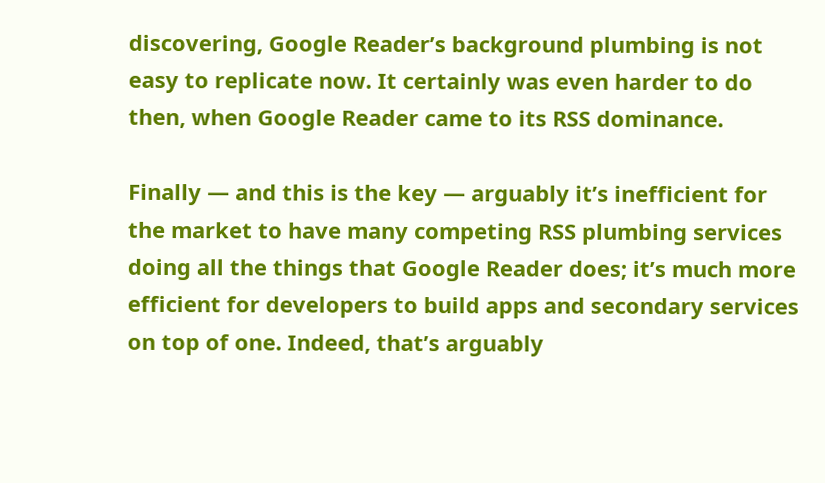discovering, Google Reader’s background plumbing is not easy to replicate now. It certainly was even harder to do then, when Google Reader came to its RSS dominance.

Finally — and this is the key — arguably it’s inefficient for the market to have many competing RSS plumbing services doing all the things that Google Reader does; it’s much more efficient for developers to build apps and secondary services on top of one. Indeed, that’s arguably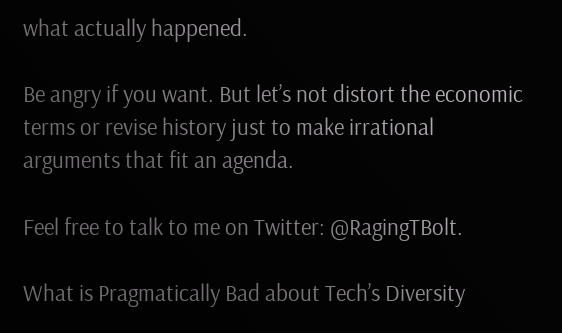what actually happened.

Be angry if you want. But let’s not distort the economic terms or revise history just to make irrational arguments that fit an agenda.

Feel free to talk to me on Twitter: @RagingTBolt.

What is Pragmatically Bad about Tech’s Diversity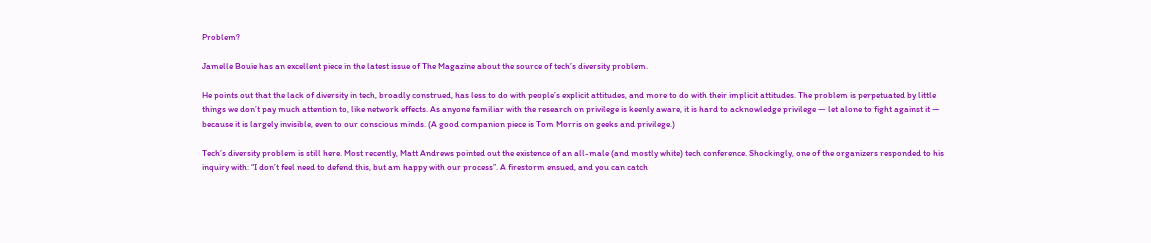Problem?

Jamelle Bouie has an excellent piece in the latest issue of The Magazine about the source of tech’s diversity problem.

He points out that the lack of diversity in tech, broadly construed, has less to do with people’s explicit attitudes, and more to do with their implicit attitudes. The problem is perpetuated by little things we don’t pay much attention to, like network effects. As anyone familiar with the research on privilege is keenly aware, it is hard to acknowledge privilege — let alone to fight against it — because it is largely invisible, even to our conscious minds. (A good companion piece is Tom Morris on geeks and privilege.)

Tech’s diversity problem is still here. Most recently, Matt Andrews pointed out the existence of an all-male (and mostly white) tech conference. Shockingly, one of the organizers responded to his inquiry with: “I don’t feel need to defend this, but am happy with our process”. A firestorm ensued, and you can catch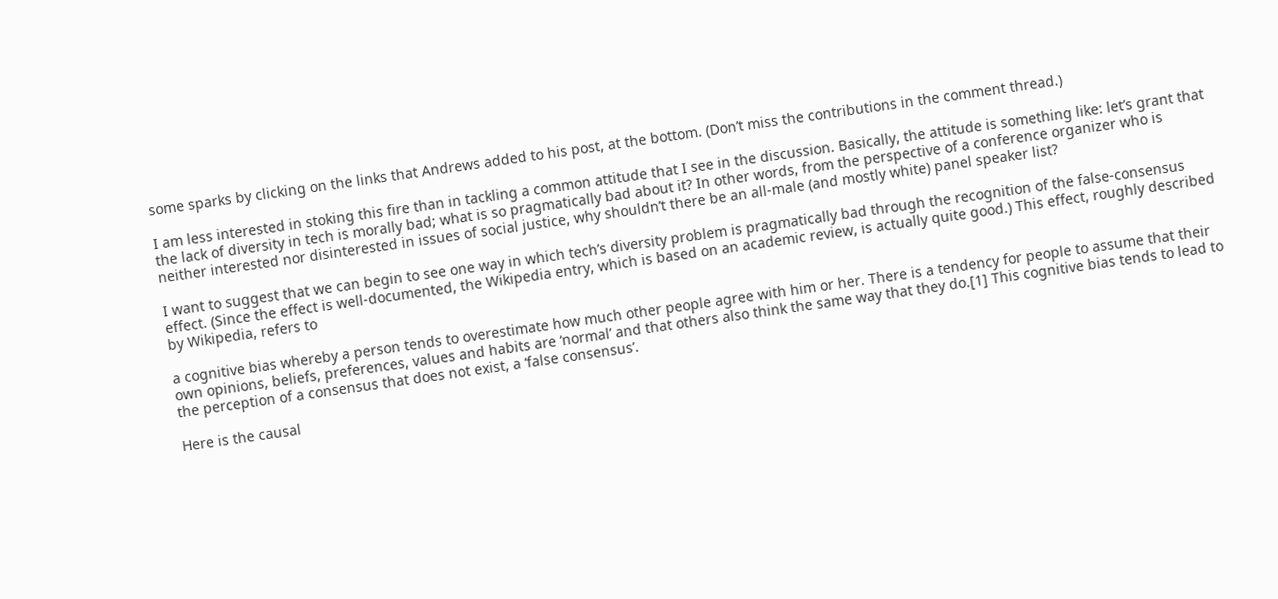some sparks by clicking on the links that Andrews added to his post, at the bottom. (Don’t miss the contributions in the comment thread.)

I am less interested in stoking this fire than in tackling a common attitude that I see in the discussion. Basically, the attitude is something like: let’s grant that the lack of diversity in tech is morally bad; what is so pragmatically bad about it? In other words, from the perspective of a conference organizer who is neither interested nor disinterested in issues of social justice, why shouldn’t there be an all-male (and mostly white) panel speaker list?

I want to suggest that we can begin to see one way in which tech’s diversity problem is pragmatically bad through the recognition of the false-consensus effect. (Since the effect is well-documented, the Wikipedia entry, which is based on an academic review, is actually quite good.) This effect, roughly described by Wikipedia, refers to

a cognitive bias whereby a person tends to overestimate how much other people agree with him or her. There is a tendency for people to assume that their own opinions, beliefs, preferences, values and habits are ‘normal’ and that others also think the same way that they do.[1] This cognitive bias tends to lead to the perception of a consensus that does not exist, a ‘false consensus’.

Here is the causal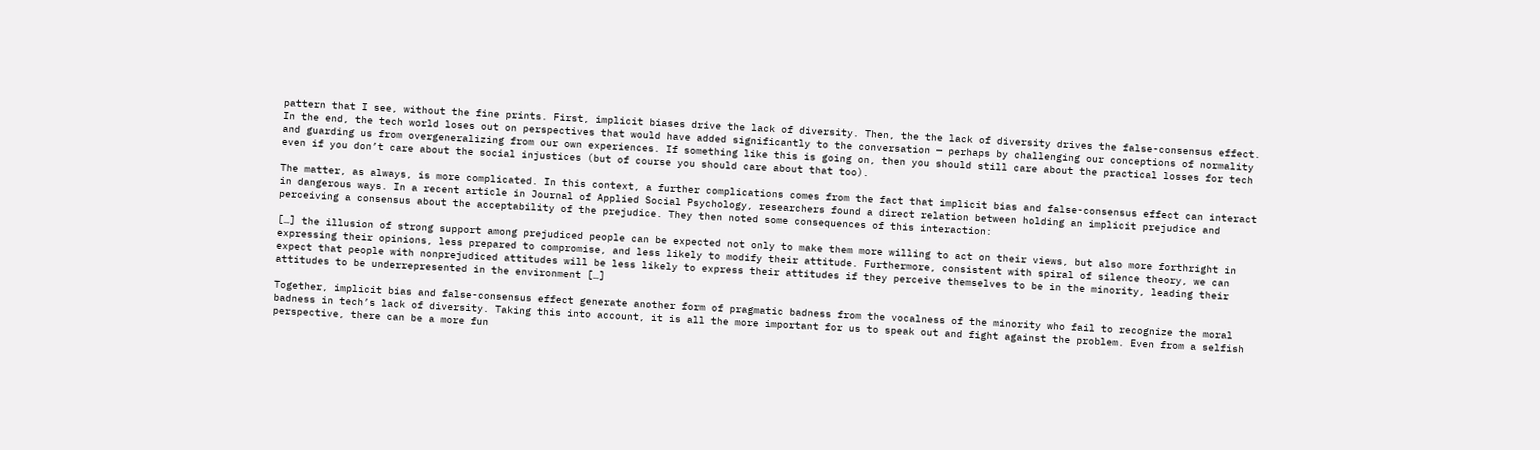pattern that I see, without the fine prints. First, implicit biases drive the lack of diversity. Then, the the lack of diversity drives the false-consensus effect. In the end, the tech world loses out on perspectives that would have added significantly to the conversation — perhaps by challenging our conceptions of normality and guarding us from overgeneralizing from our own experiences. If something like this is going on, then you should still care about the practical losses for tech even if you don’t care about the social injustices (but of course you should care about that too).

The matter, as always, is more complicated. In this context, a further complications comes from the fact that implicit bias and false-consensus effect can interact in dangerous ways. In a recent article in Journal of Applied Social Psychology, researchers found a direct relation between holding an implicit prejudice and perceiving a consensus about the acceptability of the prejudice. They then noted some consequences of this interaction:

[…] the illusion of strong support among prejudiced people can be expected not only to make them more willing to act on their views, but also more forthright in expressing their opinions, less prepared to compromise, and less likely to modify their attitude. Furthermore, consistent with spiral of silence theory, we can expect that people with nonprejudiced attitudes will be less likely to express their attitudes if they perceive themselves to be in the minority, leading their attitudes to be underrepresented in the environment […]

Together, implicit bias and false-consensus effect generate another form of pragmatic badness from the vocalness of the minority who fail to recognize the moral badness in tech’s lack of diversity. Taking this into account, it is all the more important for us to speak out and fight against the problem. Even from a selfish perspective, there can be a more fun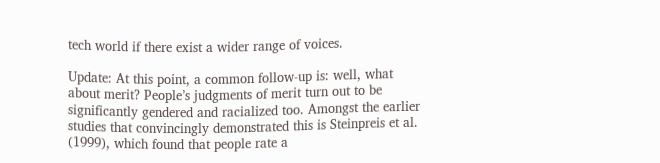tech world if there exist a wider range of voices.

Update: At this point, a common follow-up is: well, what about merit? People’s judgments of merit turn out to be significantly gendered and racialized too. Amongst the earlier studies that convincingly demonstrated this is Steinpreis et al. (1999), which found that people rate a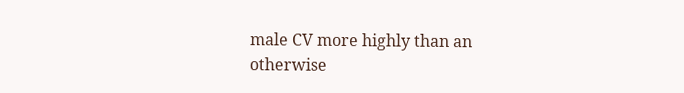male CV more highly than an otherwise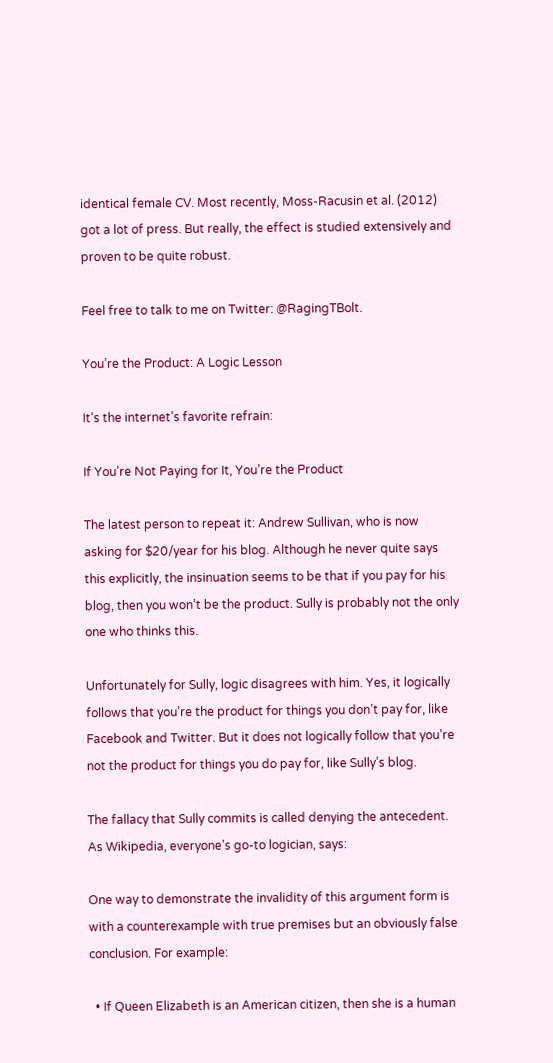identical female CV. Most recently, Moss-Racusin et al. (2012) got a lot of press. But really, the effect is studied extensively and proven to be quite robust.

Feel free to talk to me on Twitter: @RagingTBolt.

You’re the Product: A Logic Lesson

It’s the internet’s favorite refrain:

If You’re Not Paying for It, You’re the Product

The latest person to repeat it: Andrew Sullivan, who is now asking for $20/year for his blog. Although he never quite says this explicitly, the insinuation seems to be that if you pay for his blog, then you won’t be the product. Sully is probably not the only one who thinks this.

Unfortunately for Sully, logic disagrees with him. Yes, it logically follows that you’re the product for things you don’t pay for, like Facebook and Twitter. But it does not logically follow that you’re not the product for things you do pay for, like Sully’s blog.

The fallacy that Sully commits is called denying the antecedent. As Wikipedia, everyone’s go-to logician, says:

One way to demonstrate the invalidity of this argument form is with a counterexample with true premises but an obviously false conclusion. For example:

  • If Queen Elizabeth is an American citizen, then she is a human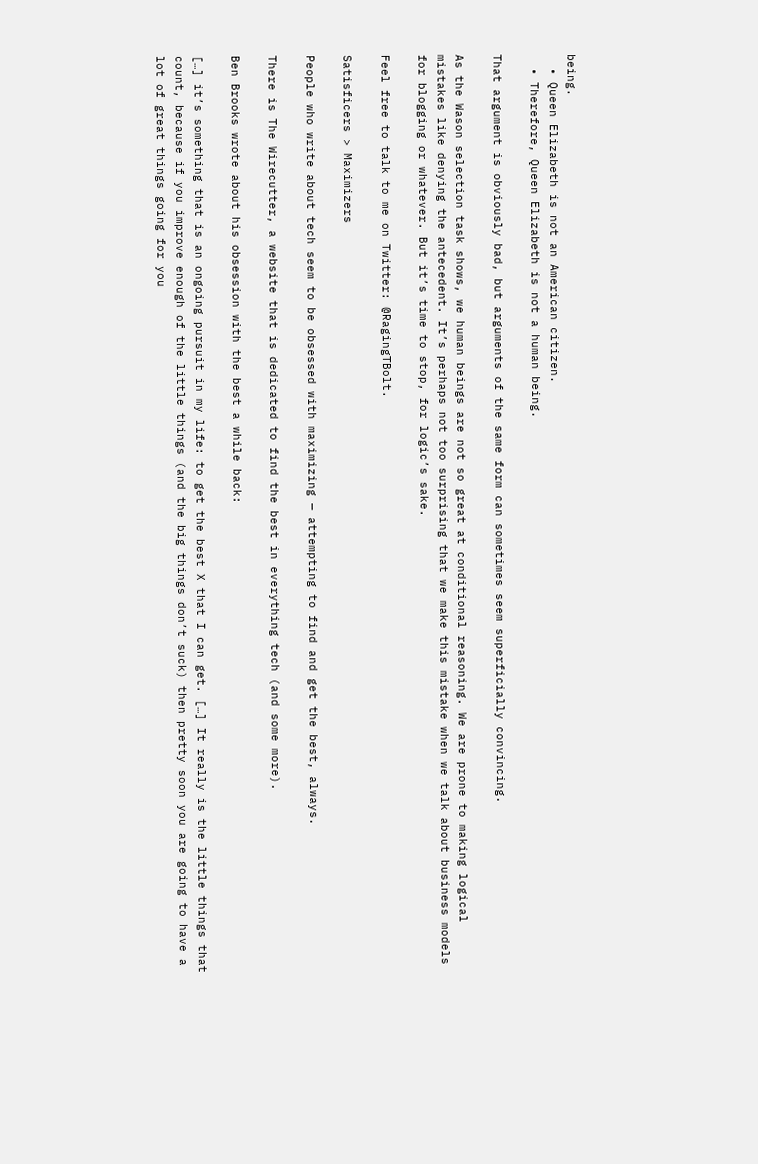being.
  • Queen Elizabeth is not an American citizen.
  • Therefore, Queen Elizabeth is not a human being.

That argument is obviously bad, but arguments of the same form can sometimes seem superficially convincing.

As the Wason selection task shows, we human beings are not so great at conditional reasoning. We are prone to making logical mistakes like denying the antecedent. It’s perhaps not too surprising that we make this mistake when we talk about business models for blogging or whatever. But it’s time to stop, for logic’s sake.

Feel free to talk to me on Twitter: @RagingTBolt.

Satisficers > Maximizers

People who write about tech seem to be obsessed with maximizing — attempting to find and get the best, always.

There is The Wirecutter, a website that is dedicated to find the best in everything tech (and some more).

Ben Brooks wrote about his obsession with the best a while back:

[…] it’s something that is an ongoing pursuit in my life: to get the best X that I can get. […] It really is the little things that count, because if you improve enough of the little things (and the big things don’t suck) then pretty soon you are going to have a lot of great things going for you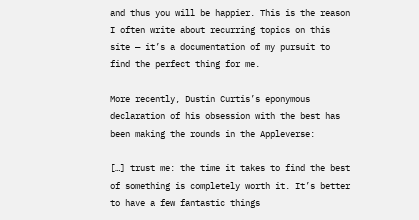and thus you will be happier. This is the reason I often write about recurring topics on this site — it’s a documentation of my pursuit to find the perfect thing for me.

More recently, Dustin Curtis’s eponymous declaration of his obsession with the best has been making the rounds in the Appleverse:

[…] trust me: the time it takes to find the best of something is completely worth it. It’s better to have a few fantastic things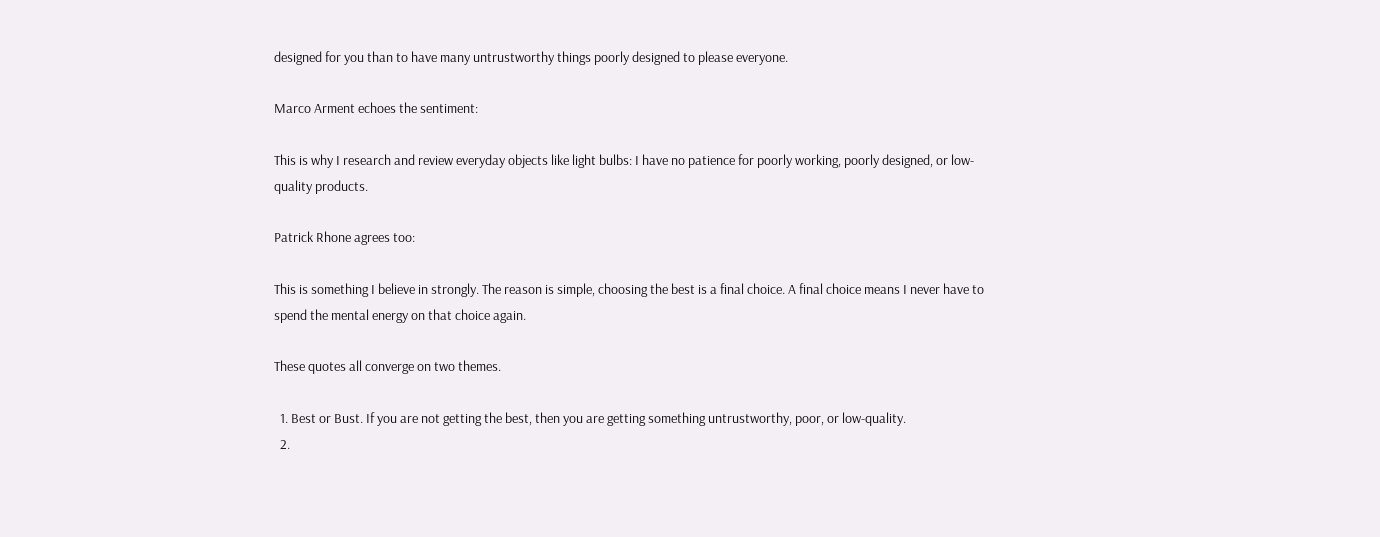designed for you than to have many untrustworthy things poorly designed to please everyone.

Marco Arment echoes the sentiment:

This is why I research and review everyday objects like light bulbs: I have no patience for poorly working, poorly designed, or low-quality products.

Patrick Rhone agrees too:

This is something I believe in strongly. The reason is simple, choosing the best is a final choice. A final choice means I never have to spend the mental energy on that choice again.

These quotes all converge on two themes.

  1. Best or Bust. If you are not getting the best, then you are getting something untrustworthy, poor, or low-quality.
  2.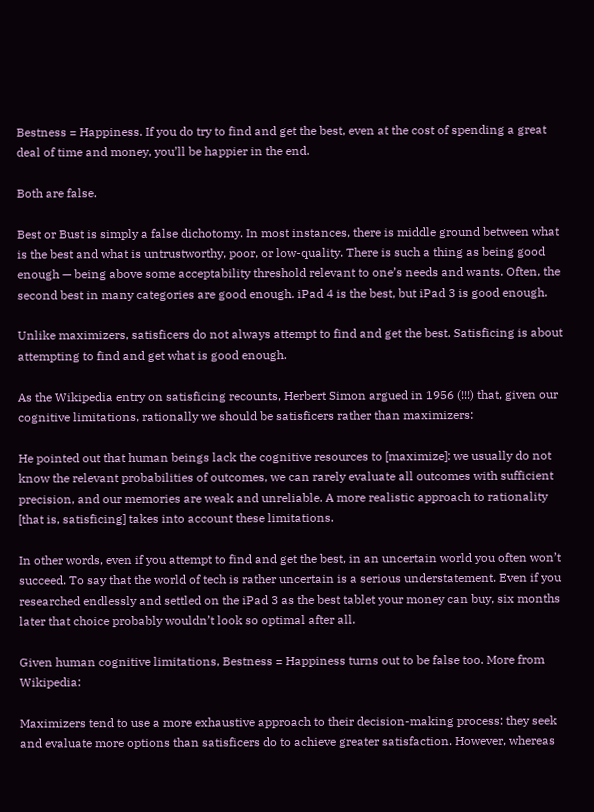Bestness = Happiness. If you do try to find and get the best, even at the cost of spending a great deal of time and money, you’ll be happier in the end.

Both are false.

Best or Bust is simply a false dichotomy. In most instances, there is middle ground between what is the best and what is untrustworthy, poor, or low-quality. There is such a thing as being good enough — being above some acceptability threshold relevant to one’s needs and wants. Often, the second best in many categories are good enough. iPad 4 is the best, but iPad 3 is good enough.

Unlike maximizers, satisficers do not always attempt to find and get the best. Satisficing is about attempting to find and get what is good enough.

As the Wikipedia entry on satisficing recounts, Herbert Simon argued in 1956 (!!!) that, given our cognitive limitations, rationally we should be satisficers rather than maximizers:

He pointed out that human beings lack the cognitive resources to [maximize]: we usually do not know the relevant probabilities of outcomes, we can rarely evaluate all outcomes with sufficient precision, and our memories are weak and unreliable. A more realistic approach to rationality [that is, satisficing] takes into account these limitations.

In other words, even if you attempt to find and get the best, in an uncertain world you often won’t succeed. To say that the world of tech is rather uncertain is a serious understatement. Even if you researched endlessly and settled on the iPad 3 as the best tablet your money can buy, six months later that choice probably wouldn’t look so optimal after all.

Given human cognitive limitations, Bestness = Happiness turns out to be false too. More from Wikipedia:

Maximizers tend to use a more exhaustive approach to their decision-making process: they seek and evaluate more options than satisficers do to achieve greater satisfaction. However, whereas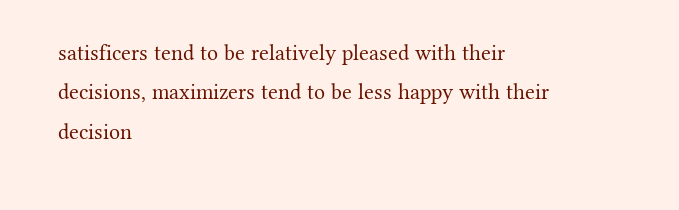satisficers tend to be relatively pleased with their decisions, maximizers tend to be less happy with their decision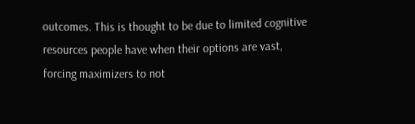outcomes. This is thought to be due to limited cognitive resources people have when their options are vast, forcing maximizers to not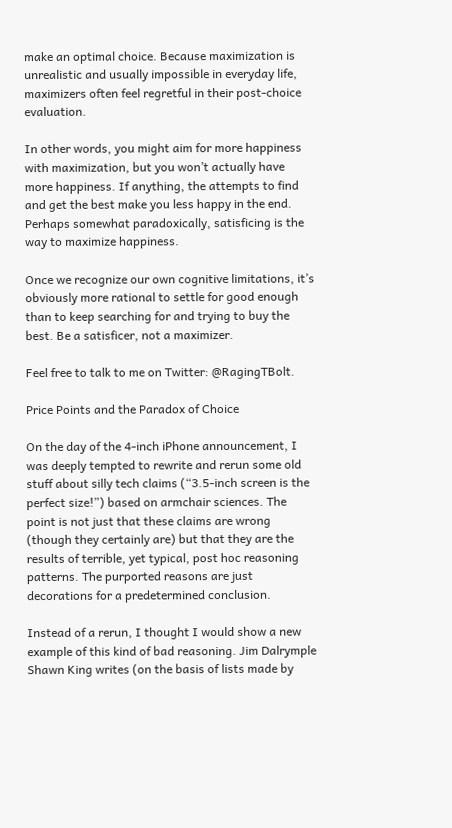make an optimal choice. Because maximization is unrealistic and usually impossible in everyday life, maximizers often feel regretful in their post-choice evaluation.

In other words, you might aim for more happiness with maximization, but you won’t actually have more happiness. If anything, the attempts to find and get the best make you less happy in the end. Perhaps somewhat paradoxically, satisficing is the way to maximize happiness.

Once we recognize our own cognitive limitations, it’s obviously more rational to settle for good enough than to keep searching for and trying to buy the best. Be a satisficer, not a maximizer.

Feel free to talk to me on Twitter: @RagingTBolt.

Price Points and the Paradox of Choice

On the day of the 4-inch iPhone announcement, I was deeply tempted to rewrite and rerun some old stuff about silly tech claims (“3.5-inch screen is the perfect size!”) based on armchair sciences. The point is not just that these claims are wrong (though they certainly are) but that they are the results of terrible, yet typical, post hoc reasoning patterns. The purported reasons are just decorations for a predetermined conclusion.

Instead of a rerun, I thought I would show a new example of this kind of bad reasoning. Jim Dalrymple Shawn King writes (on the basis of lists made by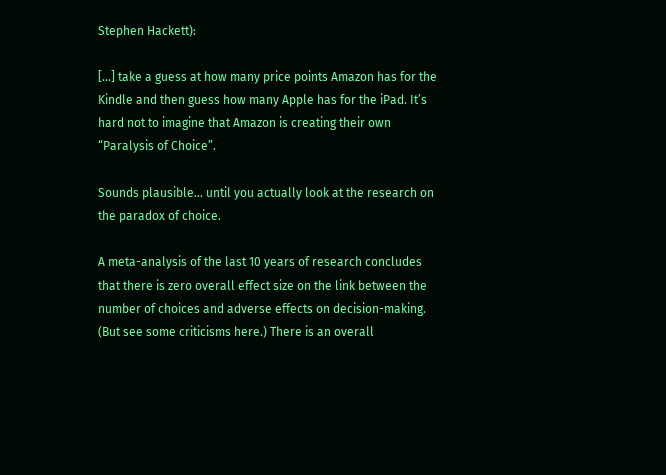Stephen Hackett):

[…] take a guess at how many price points Amazon has for the Kindle and then guess how many Apple has for the iPad. It’s hard not to imagine that Amazon is creating their own “Paralysis of Choice”.

Sounds plausible… until you actually look at the research on the paradox of choice.

A meta-analysis of the last 10 years of research concludes that there is zero overall effect size on the link between the number of choices and adverse effects on decision-making. (But see some criticisms here.) There is an overall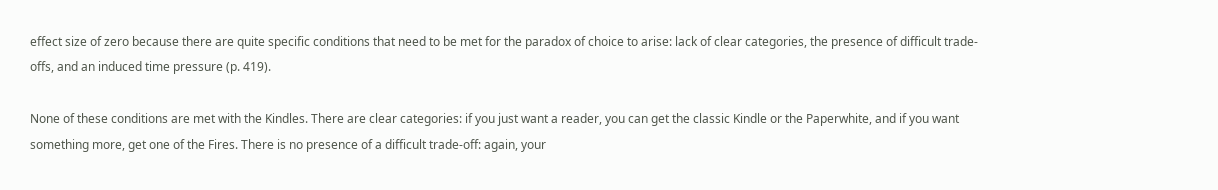effect size of zero because there are quite specific conditions that need to be met for the paradox of choice to arise: lack of clear categories, the presence of difficult trade-offs, and an induced time pressure (p. 419).

None of these conditions are met with the Kindles. There are clear categories: if you just want a reader, you can get the classic Kindle or the Paperwhite, and if you want something more, get one of the Fires. There is no presence of a difficult trade-off: again, your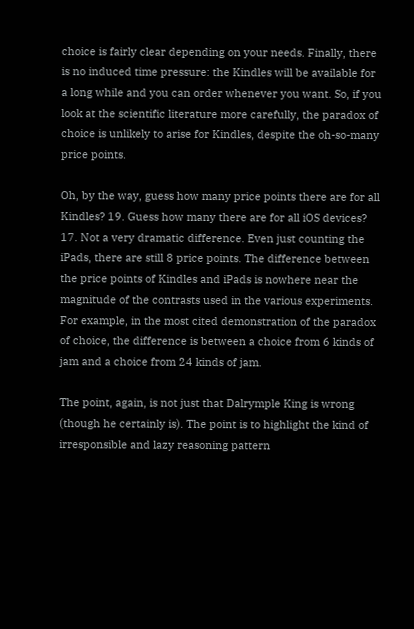choice is fairly clear depending on your needs. Finally, there is no induced time pressure: the Kindles will be available for a long while and you can order whenever you want. So, if you look at the scientific literature more carefully, the paradox of choice is unlikely to arise for Kindles, despite the oh-so-many price points.

Oh, by the way, guess how many price points there are for all Kindles? 19. Guess how many there are for all iOS devices? 17. Not a very dramatic difference. Even just counting the iPads, there are still 8 price points. The difference between the price points of Kindles and iPads is nowhere near the magnitude of the contrasts used in the various experiments. For example, in the most cited demonstration of the paradox of choice, the difference is between a choice from 6 kinds of jam and a choice from 24 kinds of jam.

The point, again, is not just that Dalrymple King is wrong (though he certainly is). The point is to highlight the kind of irresponsible and lazy reasoning pattern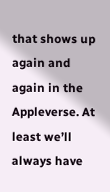that shows up again and again in the Appleverse. At least we’ll always have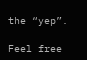the “yep”.

Feel free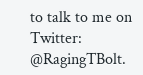to talk to me on Twitter: @RagingTBolt.